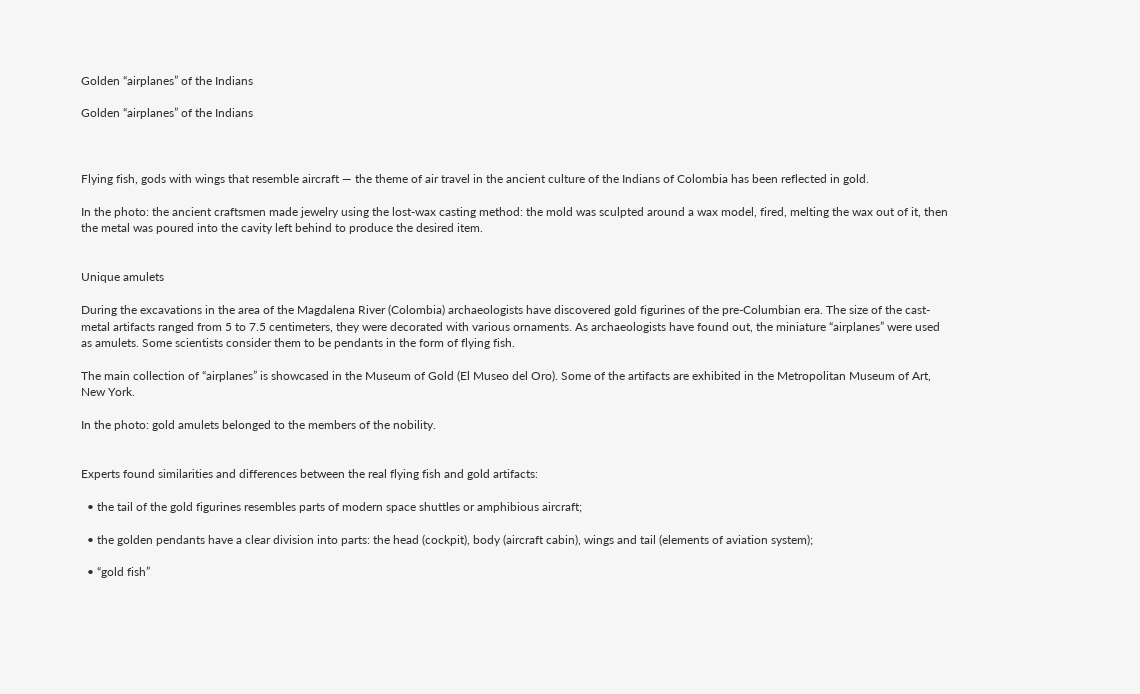Golden “airplanes” of the Indians

Golden “airplanes” of the Indians



Flying fish, gods with wings that resemble aircraft — the theme of air travel in the ancient culture of the Indians of Colombia has been reflected in gold.

In the photo: the ancient craftsmen made jewelry using the lost-wax casting method: the mold was sculpted around a wax model, fired, melting the wax out of it, then the metal was poured into the cavity left behind to produce the desired item.


Unique amulets

During the excavations in the area of the Magdalena River (Colombia) archaeologists have discovered gold figurines of the pre-Columbian era. The size of the cast-metal artifacts ranged from 5 to 7.5 centimeters, they were decorated with various ornaments. As archaeologists have found out, the miniature “airplanes” were used as amulets. Some scientists consider them to be pendants in the form of flying fish.

The main collection of “airplanes” is showcased in the Museum of Gold (El Museo del Oro). Some of the artifacts are exhibited in the Metropolitan Museum of Art, New York.

In the photo: gold amulets belonged to the members of the nobility.


Experts found similarities and differences between the real flying fish and gold artifacts:

  • the tail of the gold figurines resembles parts of modern space shuttles or amphibious aircraft;

  • the golden pendants have a clear division into parts: the head (cockpit), body (aircraft cabin), wings and tail (elements of aviation system);

  • “gold fish”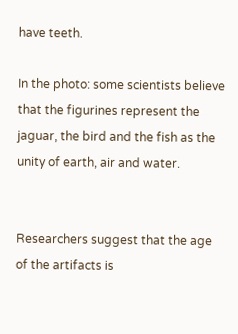have teeth.

In the photo: some scientists believe that the figurines represent the jaguar, the bird and the fish as the unity of earth, air and water.


Researchers suggest that the age of the artifacts is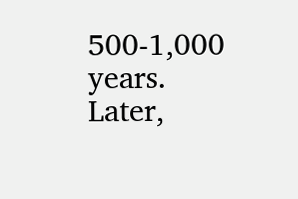500-1,000 years. Later,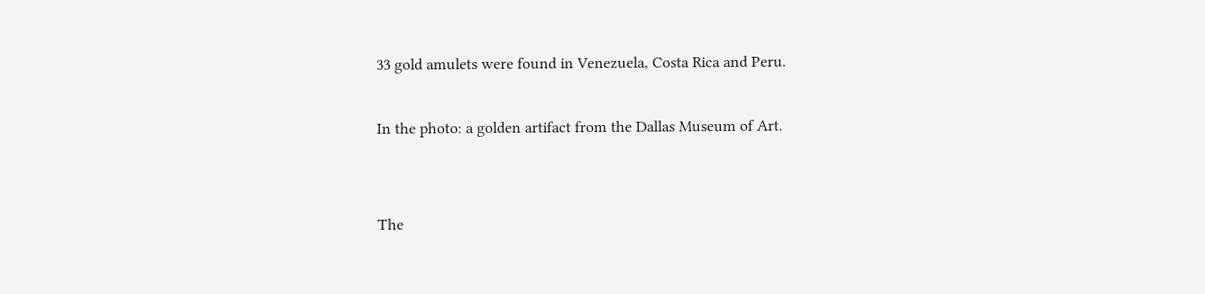33 gold amulets were found in Venezuela, Costa Rica and Peru.

In the photo: a golden artifact from the Dallas Museum of Art.


The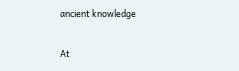ancient knowledge

At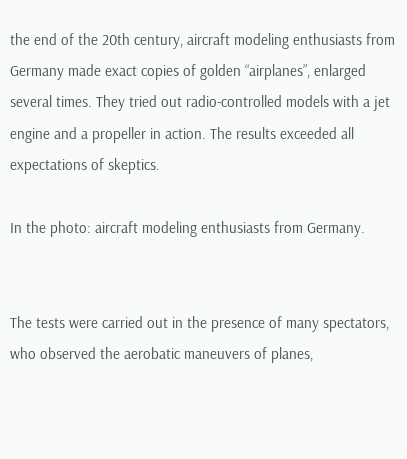the end of the 20th century, aircraft modeling enthusiasts from Germany made exact copies of golden “airplanes”, enlarged several times. They tried out radio-controlled models with a jet engine and a propeller in action. The results exceeded all expectations of skeptics.

In the photo: aircraft modeling enthusiasts from Germany.


The tests were carried out in the presence of many spectators, who observed the aerobatic maneuvers of planes,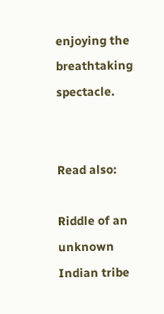enjoying the breathtaking spectacle.


Read also:

Riddle of an unknown Indian tribe